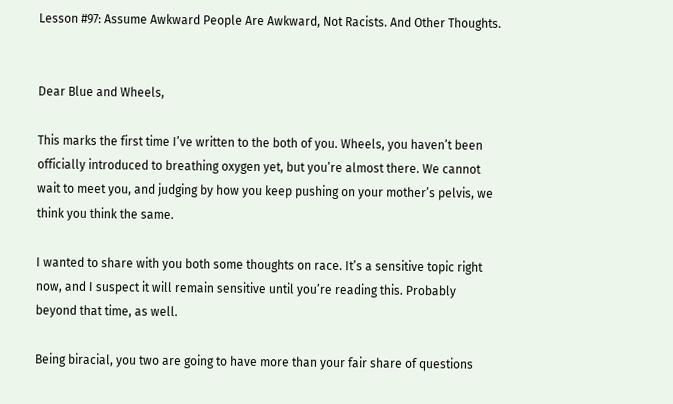Lesson #97: Assume Awkward People Are Awkward, Not Racists. And Other Thoughts.


Dear Blue and Wheels,

This marks the first time I’ve written to the both of you. Wheels, you haven’t been officially introduced to breathing oxygen yet, but you’re almost there. We cannot wait to meet you, and judging by how you keep pushing on your mother’s pelvis, we think you think the same.

I wanted to share with you both some thoughts on race. It’s a sensitive topic right now, and I suspect it will remain sensitive until you’re reading this. Probably beyond that time, as well.

Being biracial, you two are going to have more than your fair share of questions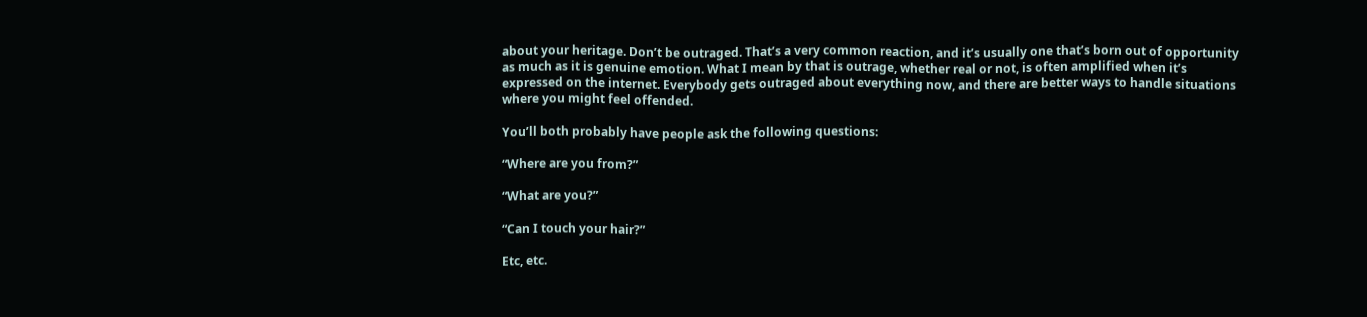about your heritage. Don’t be outraged. That’s a very common reaction, and it’s usually one that’s born out of opportunity as much as it is genuine emotion. What I mean by that is outrage, whether real or not, is often amplified when it’s expressed on the internet. Everybody gets outraged about everything now, and there are better ways to handle situations where you might feel offended.

You’ll both probably have people ask the following questions:

“Where are you from?”

“What are you?”

“Can I touch your hair?”

Etc, etc.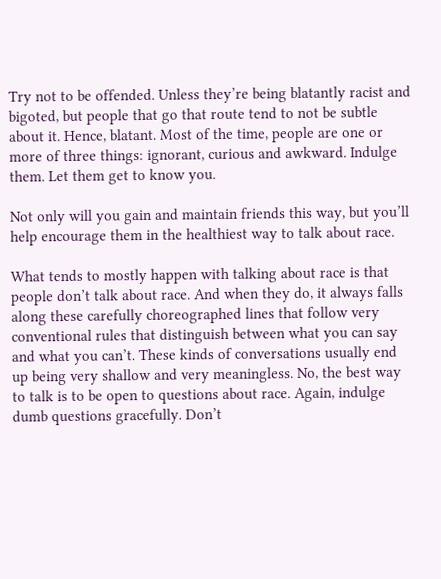Try not to be offended. Unless they’re being blatantly racist and bigoted, but people that go that route tend to not be subtle about it. Hence, blatant. Most of the time, people are one or more of three things: ignorant, curious and awkward. Indulge them. Let them get to know you.

Not only will you gain and maintain friends this way, but you’ll help encourage them in the healthiest way to talk about race.

What tends to mostly happen with talking about race is that people don’t talk about race. And when they do, it always falls along these carefully choreographed lines that follow very conventional rules that distinguish between what you can say and what you can’t. These kinds of conversations usually end up being very shallow and very meaningless. No, the best way to talk is to be open to questions about race. Again, indulge dumb questions gracefully. Don’t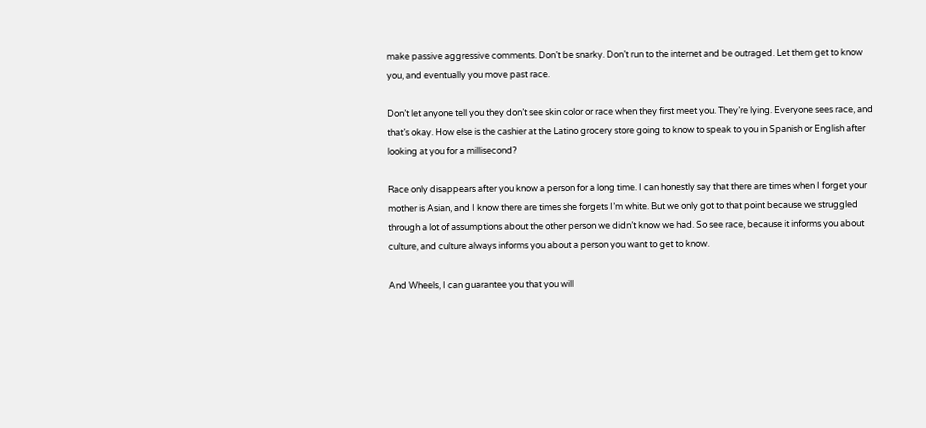make passive aggressive comments. Don’t be snarky. Don’t run to the internet and be outraged. Let them get to know you, and eventually you move past race.

Don’t let anyone tell you they don’t see skin color or race when they first meet you. They’re lying. Everyone sees race, and that’s okay. How else is the cashier at the Latino grocery store going to know to speak to you in Spanish or English after looking at you for a millisecond?

Race only disappears after you know a person for a long time. I can honestly say that there are times when I forget your mother is Asian, and I know there are times she forgets I’m white. But we only got to that point because we struggled through a lot of assumptions about the other person we didn’t know we had. So see race, because it informs you about culture, and culture always informs you about a person you want to get to know.

And Wheels, I can guarantee you that you will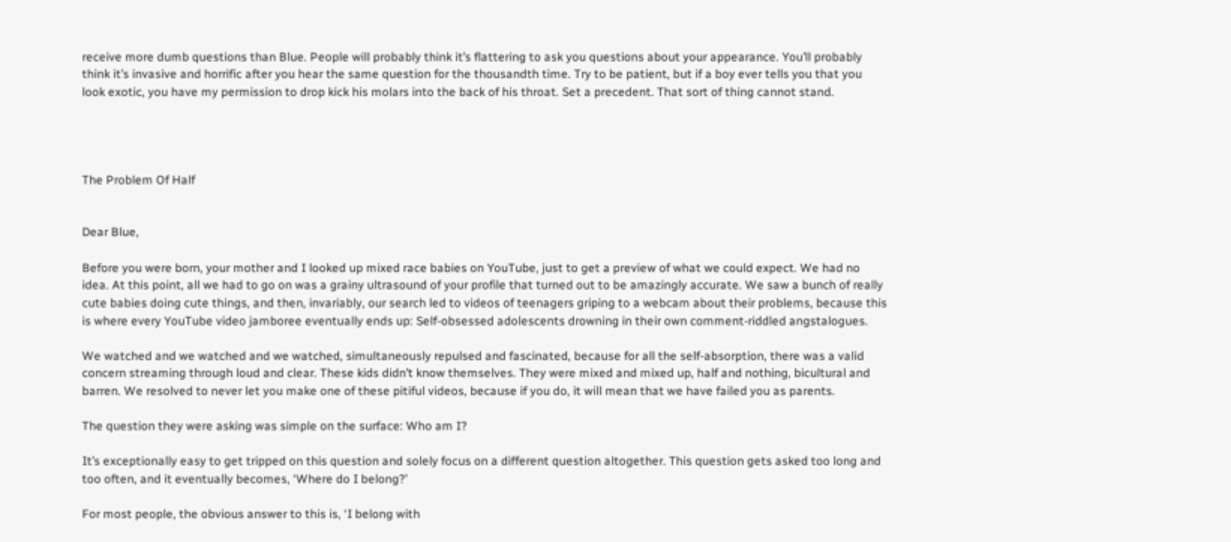receive more dumb questions than Blue. People will probably think it’s flattering to ask you questions about your appearance. You’ll probably think it’s invasive and horrific after you hear the same question for the thousandth time. Try to be patient, but if a boy ever tells you that you look exotic, you have my permission to drop kick his molars into the back of his throat. Set a precedent. That sort of thing cannot stand.




The Problem Of Half


Dear Blue,

Before you were born, your mother and I looked up mixed race babies on YouTube, just to get a preview of what we could expect. We had no idea. At this point, all we had to go on was a grainy ultrasound of your profile that turned out to be amazingly accurate. We saw a bunch of really cute babies doing cute things, and then, invariably, our search led to videos of teenagers griping to a webcam about their problems, because this is where every YouTube video jamboree eventually ends up: Self-obsessed adolescents drowning in their own comment-riddled angstalogues.

We watched and we watched and we watched, simultaneously repulsed and fascinated, because for all the self-absorption, there was a valid concern streaming through loud and clear. These kids didn’t know themselves. They were mixed and mixed up, half and nothing, bicultural and barren. We resolved to never let you make one of these pitiful videos, because if you do, it will mean that we have failed you as parents.

The question they were asking was simple on the surface: Who am I?

It’s exceptionally easy to get tripped on this question and solely focus on a different question altogether. This question gets asked too long and too often, and it eventually becomes, ‘Where do I belong?’

For most people, the obvious answer to this is, ‘I belong with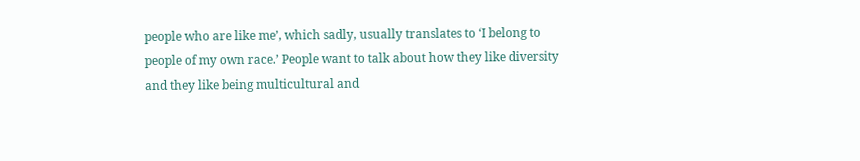people who are like me’, which sadly, usually translates to ‘I belong to people of my own race.’ People want to talk about how they like diversity and they like being multicultural and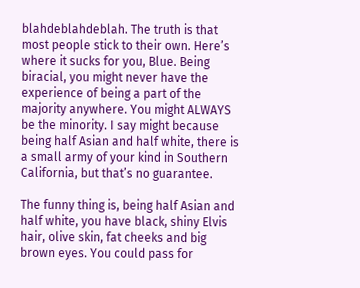blahdeblahdeblah. The truth is that most people stick to their own. Here’s where it sucks for you, Blue. Being biracial, you might never have the experience of being a part of the majority anywhere. You might ALWAYS be the minority. I say might because being half Asian and half white, there is a small army of your kind in Southern California, but that’s no guarantee.

The funny thing is, being half Asian and half white, you have black, shiny Elvis hair, olive skin, fat cheeks and big brown eyes. You could pass for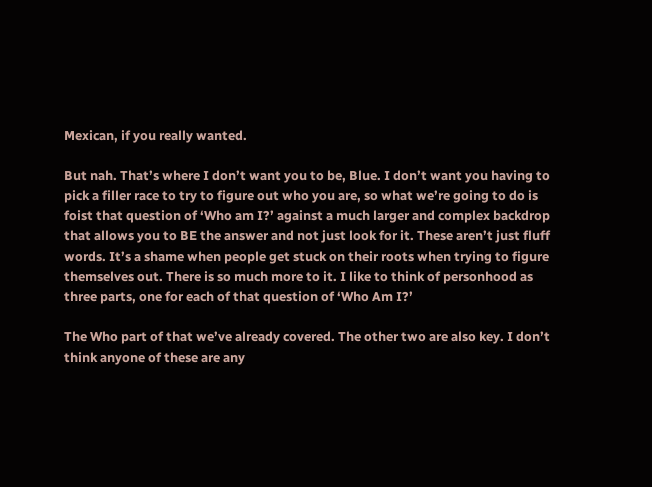Mexican, if you really wanted.

But nah. That’s where I don’t want you to be, Blue. I don’t want you having to pick a filler race to try to figure out who you are, so what we’re going to do is foist that question of ‘Who am I?’ against a much larger and complex backdrop that allows you to BE the answer and not just look for it. These aren’t just fluff words. It’s a shame when people get stuck on their roots when trying to figure themselves out. There is so much more to it. I like to think of personhood as three parts, one for each of that question of ‘Who Am I?’

The Who part of that we’ve already covered. The other two are also key. I don’t think anyone of these are any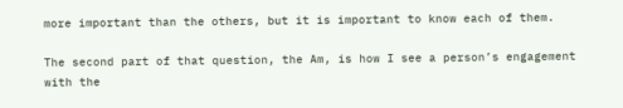more important than the others, but it is important to know each of them.

The second part of that question, the Am, is how I see a person’s engagement with the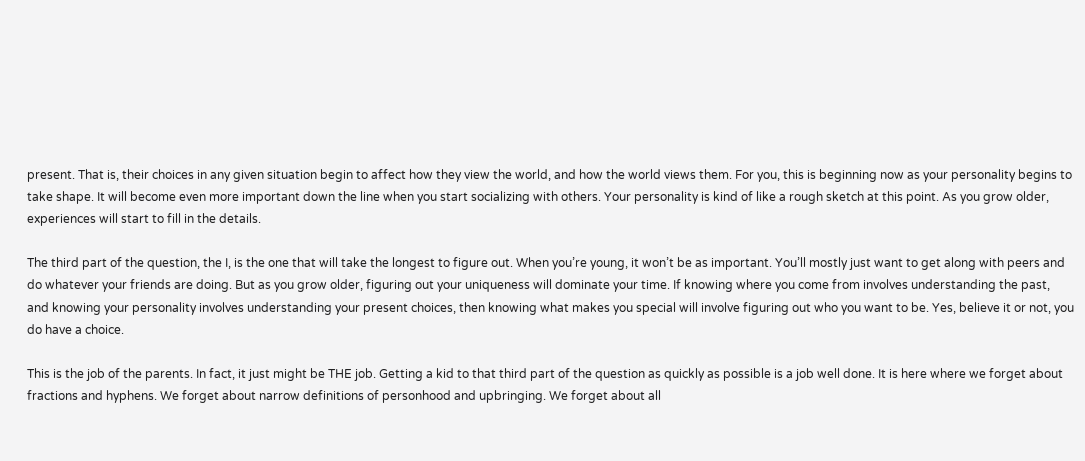present. That is, their choices in any given situation begin to affect how they view the world, and how the world views them. For you, this is beginning now as your personality begins to take shape. It will become even more important down the line when you start socializing with others. Your personality is kind of like a rough sketch at this point. As you grow older, experiences will start to fill in the details.

The third part of the question, the I, is the one that will take the longest to figure out. When you’re young, it won’t be as important. You’ll mostly just want to get along with peers and do whatever your friends are doing. But as you grow older, figuring out your uniqueness will dominate your time. If knowing where you come from involves understanding the past, and knowing your personality involves understanding your present choices, then knowing what makes you special will involve figuring out who you want to be. Yes, believe it or not, you do have a choice.

This is the job of the parents. In fact, it just might be THE job. Getting a kid to that third part of the question as quickly as possible is a job well done. It is here where we forget about fractions and hyphens. We forget about narrow definitions of personhood and upbringing. We forget about all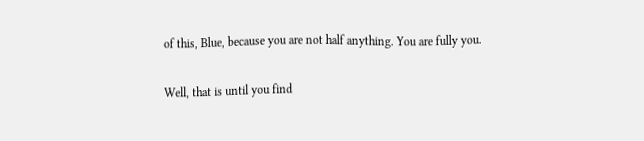of this, Blue, because you are not half anything. You are fully you.

Well, that is until you find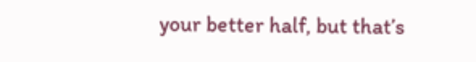your better half, but that’s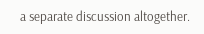a separate discussion altogether.